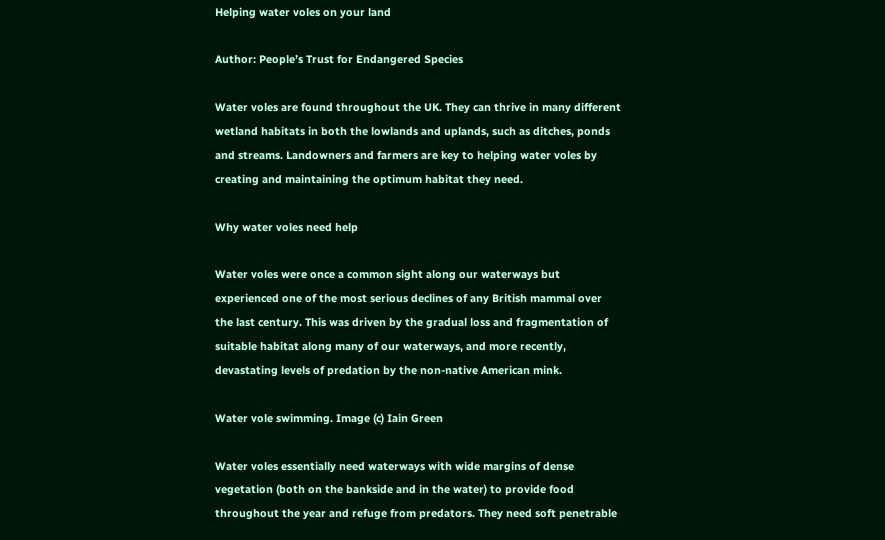Helping water voles on your land

Author: People’s Trust for Endangered Species

Water voles are found throughout the UK. They can thrive in many different wetland habitats in both the lowlands and uplands, such as ditches, ponds and streams. Landowners and farmers are key to helping water voles by creating and maintaining the optimum habitat they need.

Why water voles need help

Water voles were once a common sight along our waterways but experienced one of the most serious declines of any British mammal over the last century. This was driven by the gradual loss and fragmentation of suitable habitat along many of our waterways, and more recently, devastating levels of predation by the non-native American mink.

Water vole swimming. Image (c) Iain Green

Water voles essentially need waterways with wide margins of dense vegetation (both on the bankside and in the water) to provide food throughout the year and refuge from predators. They need soft penetrable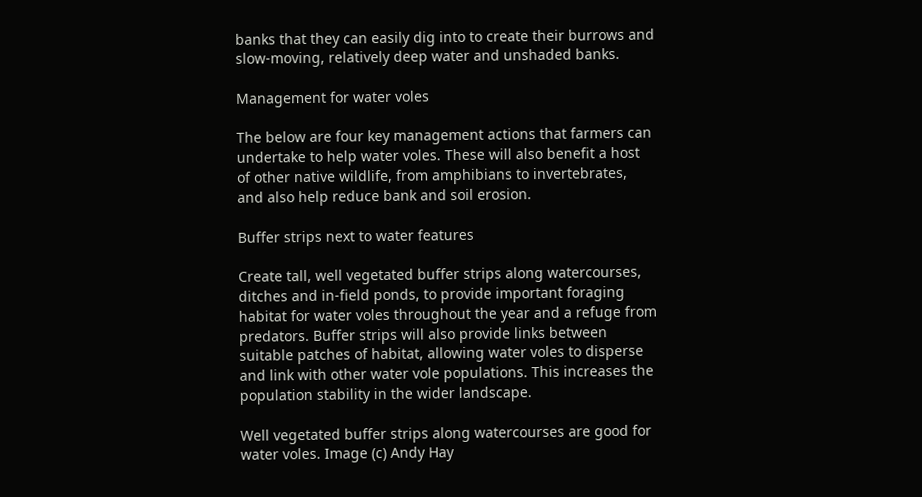banks that they can easily dig into to create their burrows and slow-moving, relatively deep water and unshaded banks.

Management for water voles

The below are four key management actions that farmers can undertake to help water voles. These will also benefit a host of other native wildlife, from amphibians to invertebrates, and also help reduce bank and soil erosion.

Buffer strips next to water features

Create tall, well vegetated buffer strips along watercourses, ditches and in-field ponds, to provide important foraging habitat for water voles throughout the year and a refuge from predators. Buffer strips will also provide links between suitable patches of habitat, allowing water voles to disperse and link with other water vole populations. This increases the population stability in the wider landscape.

Well vegetated buffer strips along watercourses are good for water voles. Image (c) Andy Hay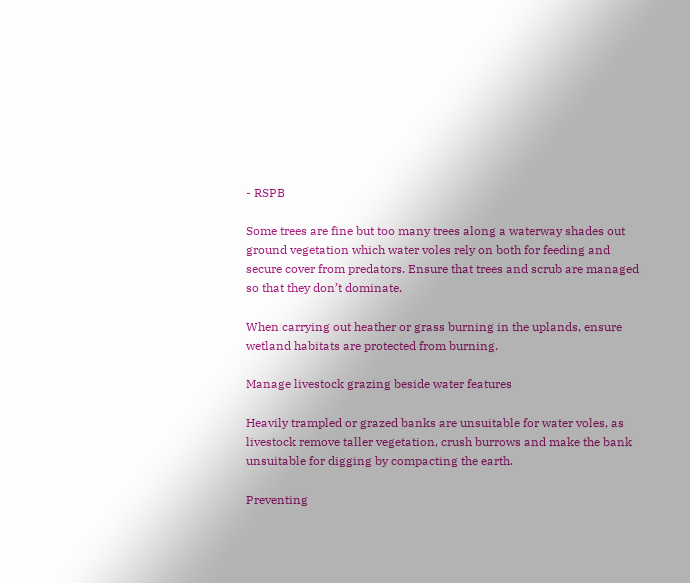- RSPB

Some trees are fine but too many trees along a waterway shades out ground vegetation which water voles rely on both for feeding and secure cover from predators. Ensure that trees and scrub are managed so that they don’t dominate.

When carrying out heather or grass burning in the uplands, ensure wetland habitats are protected from burning.

Manage livestock grazing beside water features

Heavily trampled or grazed banks are unsuitable for water voles, as livestock remove taller vegetation, crush burrows and make the bank unsuitable for digging by compacting the earth.

Preventing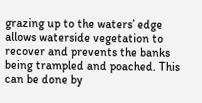grazing up to the waters’ edge allows waterside vegetation to recover and prevents the banks being trampled and poached. This can be done by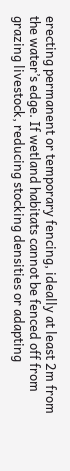erecting permanent or temporary fencing, ideally at least 2m from the water’s edge. If wetland habitats cannot be fenced off from grazing livestock, reducing stocking densities or adapting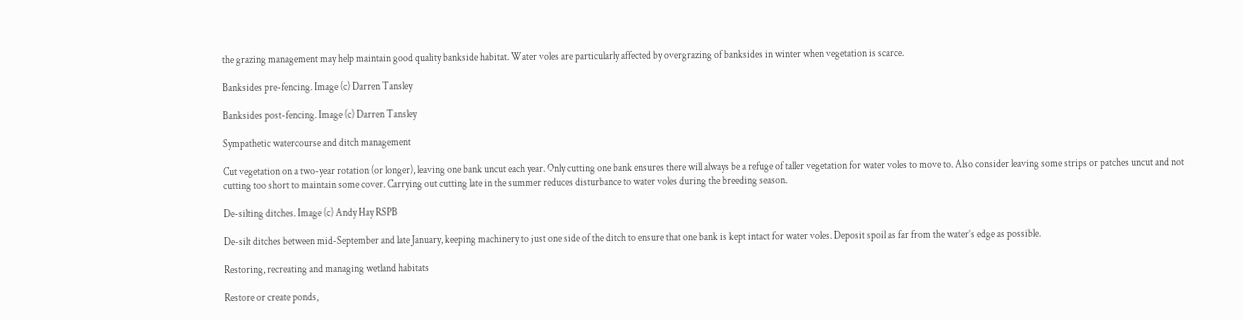the grazing management may help maintain good quality bankside habitat. Water voles are particularly affected by overgrazing of banksides in winter when vegetation is scarce.

Banksides pre-fencing. Image (c) Darren Tansley

Banksides post-fencing. Image (c) Darren Tansley

Sympathetic watercourse and ditch management

Cut vegetation on a two-year rotation (or longer), leaving one bank uncut each year. Only cutting one bank ensures there will always be a refuge of taller vegetation for water voles to move to. Also consider leaving some strips or patches uncut and not cutting too short to maintain some cover. Carrying out cutting late in the summer reduces disturbance to water voles during the breeding season.

De-silting ditches. Image (c) Andy Hay RSPB

De-silt ditches between mid-September and late January, keeping machinery to just one side of the ditch to ensure that one bank is kept intact for water voles. Deposit spoil as far from the water’s edge as possible.

Restoring, recreating and managing wetland habitats

Restore or create ponds,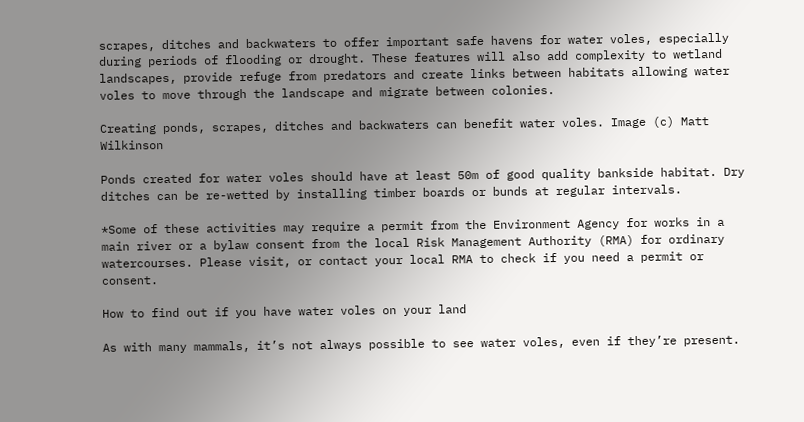scrapes, ditches and backwaters to offer important safe havens for water voles, especially during periods of flooding or drought. These features will also add complexity to wetland landscapes, provide refuge from predators and create links between habitats allowing water voles to move through the landscape and migrate between colonies.

Creating ponds, scrapes, ditches and backwaters can benefit water voles. Image (c) Matt Wilkinson

Ponds created for water voles should have at least 50m of good quality bankside habitat. Dry ditches can be re-wetted by installing timber boards or bunds at regular intervals.

*Some of these activities may require a permit from the Environment Agency for works in a main river or a bylaw consent from the local Risk Management Authority (RMA) for ordinary watercourses. Please visit, or contact your local RMA to check if you need a permit or consent.

How to find out if you have water voles on your land

As with many mammals, it’s not always possible to see water voles, even if they’re present.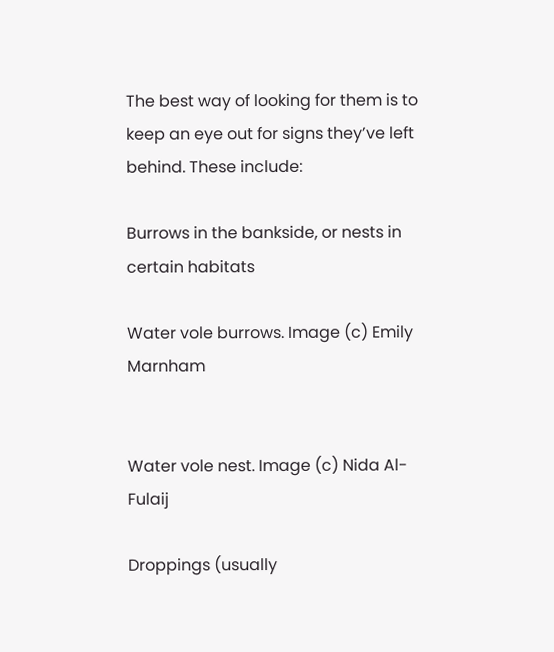The best way of looking for them is to keep an eye out for signs they’ve left behind. These include:

Burrows in the bankside, or nests in certain habitats

Water vole burrows. Image (c) Emily Marnham


Water vole nest. Image (c) Nida Al-Fulaij

Droppings (usually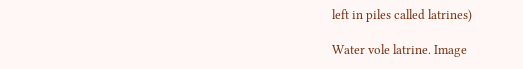left in piles called latrines)

Water vole latrine. Image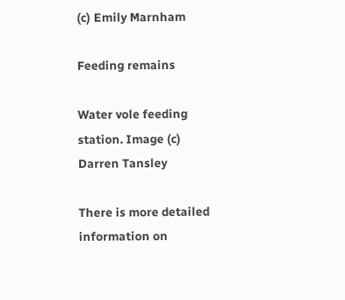(c) Emily Marnham

Feeding remains

Water vole feeding station. Image (c) Darren Tansley

There is more detailed information on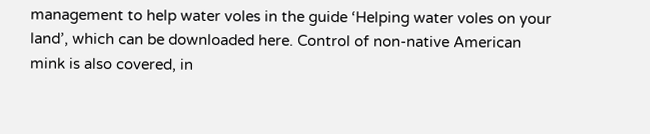management to help water voles in the guide ‘Helping water voles on your land’, which can be downloaded here. Control of non-native American mink is also covered, in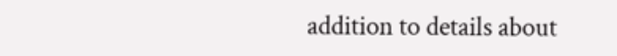addition to details about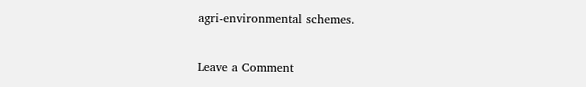agri-environmental schemes.


Leave a Comment